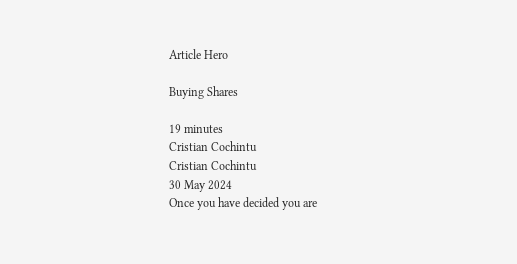Article Hero

Buying Shares

19 minutes
Cristian Cochintu
Cristian Cochintu
30 May 2024
Once you have decided you are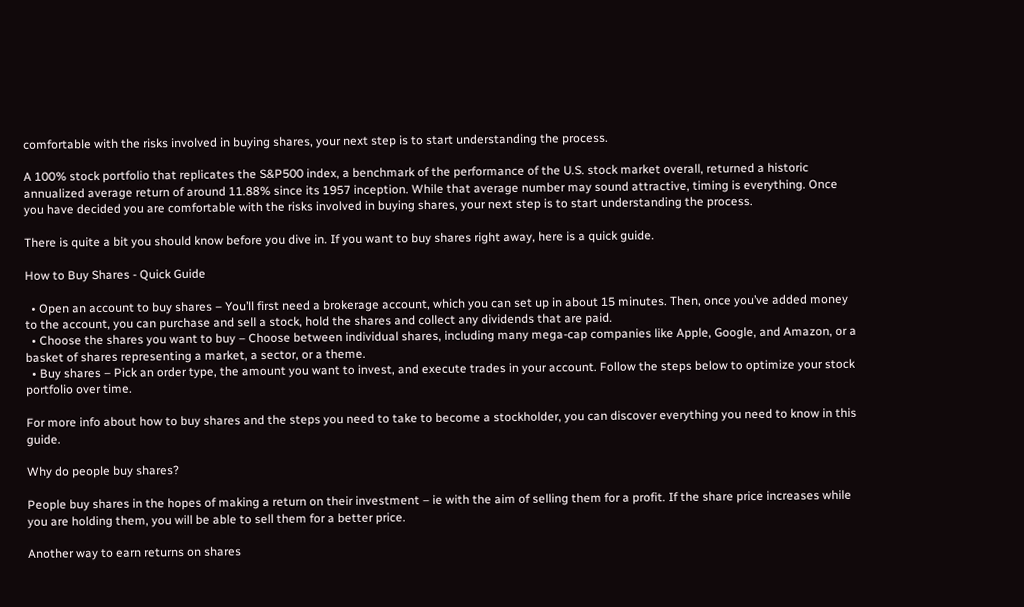comfortable with the risks involved in buying shares, your next step is to start understanding the process.

A 100% stock portfolio that replicates the S&P500 index, a benchmark of the performance of the U.S. stock market overall, returned a historic annualized average return of around 11.88% since its 1957 inception. While that average number may sound attractive, timing is everything. Once you have decided you are comfortable with the risks involved in buying shares, your next step is to start understanding the process.

There is quite a bit you should know before you dive in. If you want to buy shares right away, here is a quick guide.

How to Buy Shares - Quick Guide

  • Open an account to buy shares – You’ll first need a brokerage account, which you can set up in about 15 minutes. Then, once you’ve added money to the account, you can purchase and sell a stock, hold the shares and collect any dividends that are paid.
  • Choose the shares you want to buy – Choose between individual shares, including many mega-cap companies like Apple, Google, and Amazon, or a basket of shares representing a market, a sector, or a theme.
  • Buy shares – Pick an order type, the amount you want to invest, and execute trades in your account. Follow the steps below to optimize your stock portfolio over time.

For more info about how to buy shares and the steps you need to take to become a stockholder, you can discover everything you need to know in this guide.

Why do people buy shares?

People buy shares in the hopes of making a return on their investment – ie with the aim of selling them for a profit. If the share price increases while you are holding them, you will be able to sell them for a better price.

Another way to earn returns on shares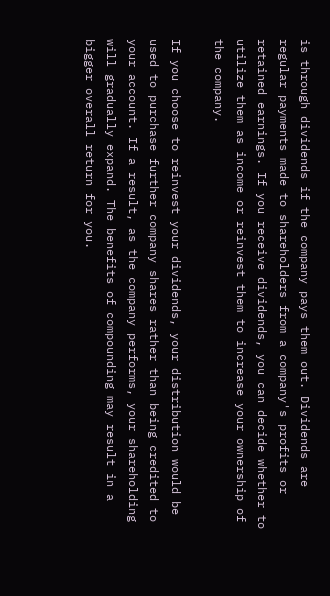is through dividends if the company pays them out. Dividends are regular payments made to shareholders from a company's profits or retained earnings. If you receive dividends, you can decide whether to utilize them as income or reinvest them to increase your ownership of the company.

If you choose to reinvest your dividends, your distribution would be used to purchase further company shares rather than being credited to your account. If a result, as the company performs, your shareholding will gradually expand. The benefits of compounding may result in a bigger overall return for you.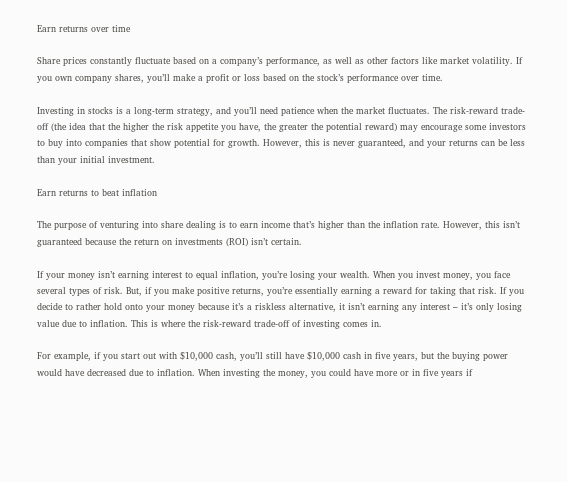Earn returns over time

Share prices constantly fluctuate based on a company’s performance, as well as other factors like market volatility. If you own company shares, you’ll make a profit or loss based on the stock’s performance over time.

Investing in stocks is a long-term strategy, and you’ll need patience when the market fluctuates. The risk-reward trade-off (the idea that the higher the risk appetite you have, the greater the potential reward) may encourage some investors to buy into companies that show potential for growth. However, this is never guaranteed, and your returns can be less than your initial investment.

Earn returns to beat inflation

The purpose of venturing into share dealing is to earn income that’s higher than the inflation rate. However, this isn’t guaranteed because the return on investments (ROI) isn’t certain.

If your money isn’t earning interest to equal inflation, you’re losing your wealth. When you invest money, you face several types of risk. But, if you make positive returns, you’re essentially earning a reward for taking that risk. If you decide to rather hold onto your money because it’s a riskless alternative, it isn’t earning any interest – it’s only losing value due to inflation. This is where the risk-reward trade-off of investing comes in.

For example, if you start out with $10,000 cash, you’ll still have $10,000 cash in five years, but the buying power would have decreased due to inflation. When investing the money, you could have more or in five years if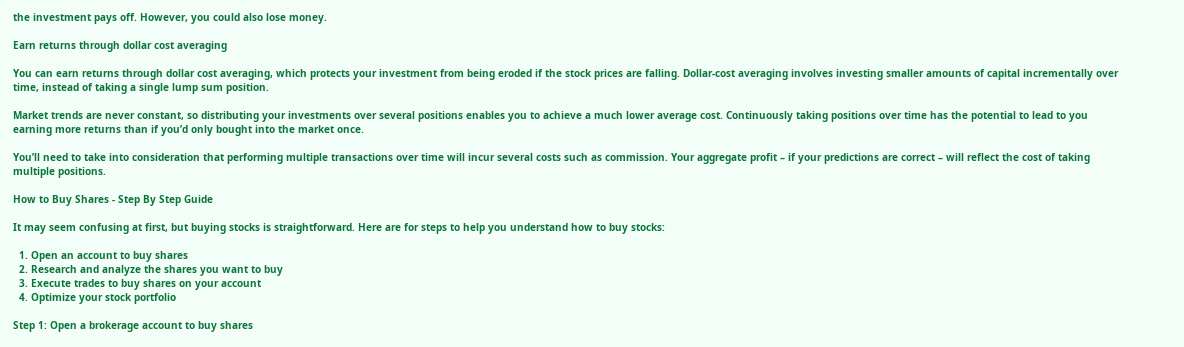the investment pays off. However, you could also lose money.

Earn returns through dollar cost averaging

You can earn returns through dollar cost averaging, which protects your investment from being eroded if the stock prices are falling. Dollar-cost averaging involves investing smaller amounts of capital incrementally over time, instead of taking a single lump sum position.

Market trends are never constant, so distributing your investments over several positions enables you to achieve a much lower average cost. Continuously taking positions over time has the potential to lead to you earning more returns than if you’d only bought into the market once.

You’ll need to take into consideration that performing multiple transactions over time will incur several costs such as commission. Your aggregate profit – if your predictions are correct – will reflect the cost of taking multiple positions.

How to Buy Shares - Step By Step Guide

It may seem confusing at first, but buying stocks is straightforward. Here are for steps to help you understand how to buy stocks:

  1. Open an account to buy shares
  2. Research and analyze the shares you want to buy
  3. Execute trades to buy shares on your account
  4. Optimize your stock portfolio

Step 1: Open a brokerage account to buy shares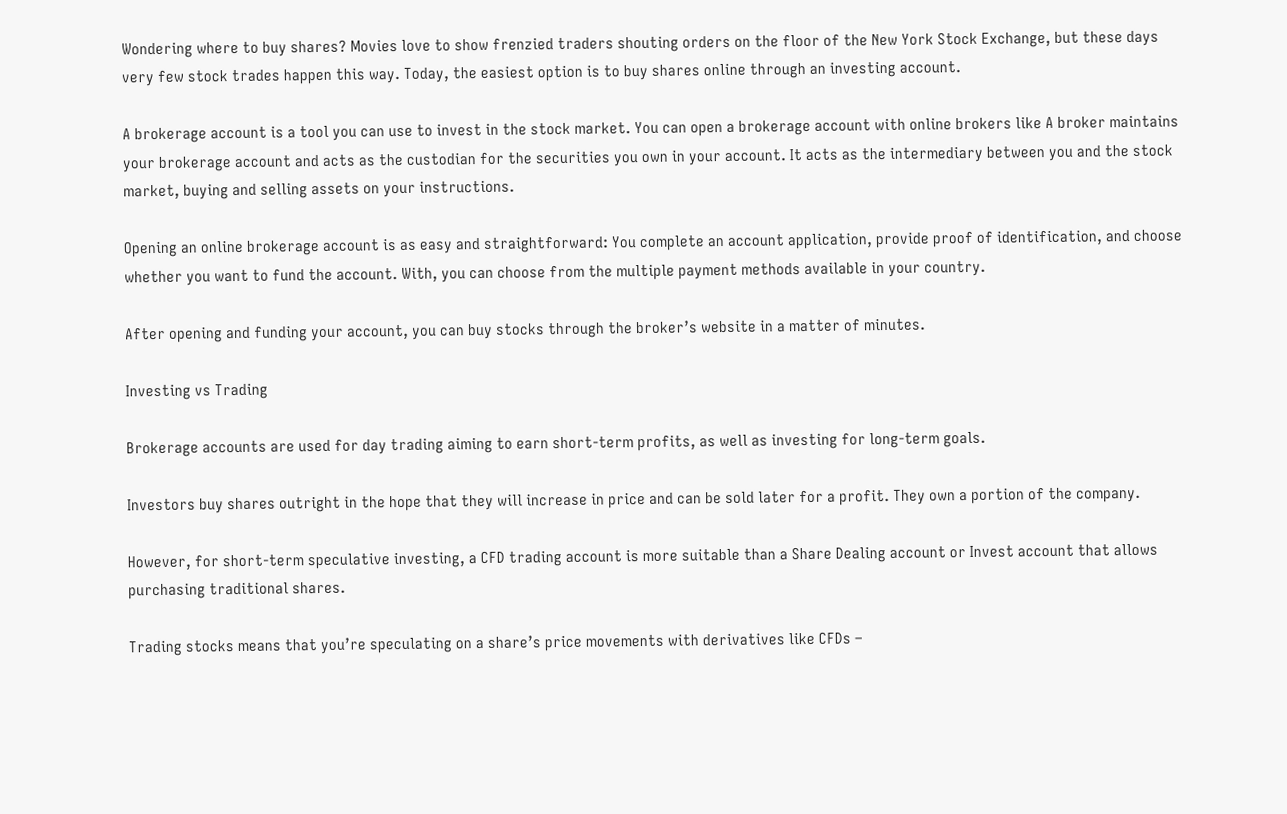Wondering where to buy shares? Movies love to show frenzied traders shouting orders on the floor of the New York Stock Exchange, but these days very few stock trades happen this way. Today, the easiest option is to buy shares online through an investing account.

A brokerage account is a tool you can use to invest in the stock market. You can open a brokerage account with online brokers like A broker maintains your brokerage account and acts as the custodian for the securities you own in your account. It acts as the intermediary between you and the stock market, buying and selling assets on your instructions.

Opening an online brokerage account is as easy and straightforward: You complete an account application, provide proof of identification, and choose whether you want to fund the account. With, you can choose from the multiple payment methods available in your country.

After opening and funding your account, you can buy stocks through the broker’s website in a matter of minutes.

Investing vs Trading

Brokerage accounts are used for day trading aiming to earn short-term profits, as well as investing for long-term goals.

Investors buy shares outright in the hope that they will increase in price and can be sold later for a profit. They own a portion of the company.

However, for short-term speculative investing, a CFD trading account is more suitable than a Share Dealing account or Invest account that allows purchasing traditional shares.

Trading stocks means that you’re speculating on a share’s price movements with derivatives like CFDs –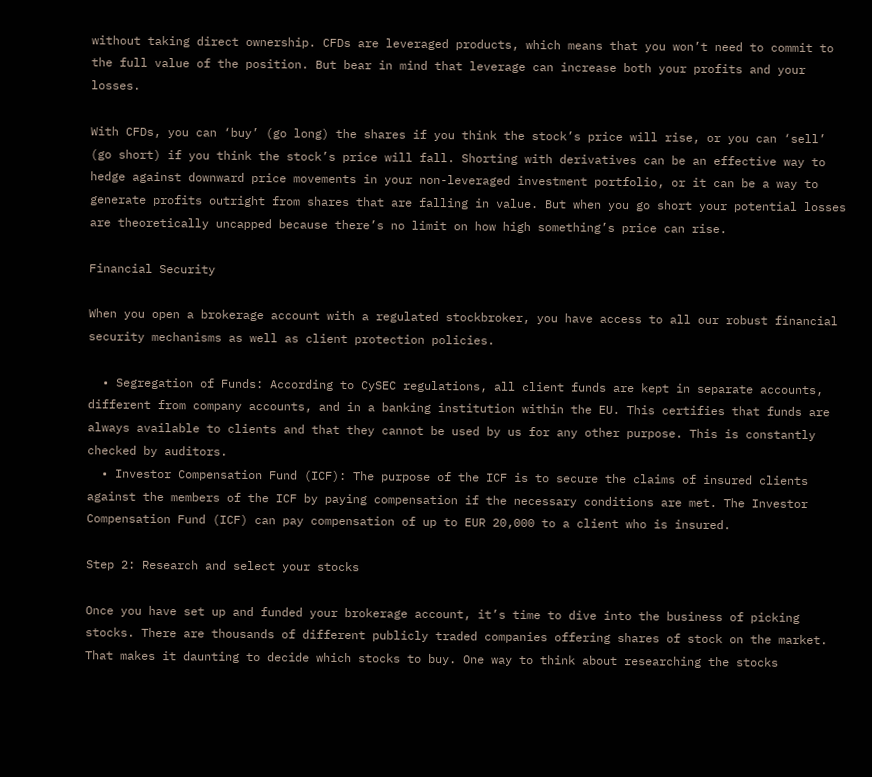without taking direct ownership. CFDs are leveraged products, which means that you won’t need to commit to the full value of the position. But bear in mind that leverage can increase both your profits and your losses.

With CFDs, you can ‘buy’ (go long) the shares if you think the stock’s price will rise, or you can ‘sell’ (go short) if you think the stock’s price will fall. Shorting with derivatives can be an effective way to hedge against downward price movements in your non-leveraged investment portfolio, or it can be a way to generate profits outright from shares that are falling in value. But when you go short your potential losses are theoretically uncapped because there’s no limit on how high something’s price can rise.

Financial Security

When you open a brokerage account with a regulated stockbroker, you have access to all our robust financial security mechanisms as well as client protection policies.

  • Segregation of Funds: According to CySEC regulations, all client funds are kept in separate accounts, different from company accounts, and in a banking institution within the EU. This certifies that funds are always available to clients and that they cannot be used by us for any other purpose. This is constantly checked by auditors.
  • Investor Compensation Fund (ICF): The purpose of the ICF is to secure the claims of insured clients against the members of the ICF by paying compensation if the necessary conditions are met. The Investor Compensation Fund (ICF) can pay compensation of up to EUR 20,000 to a client who is insured.

Step 2: Research and select your stocks

Once you have set up and funded your brokerage account, it’s time to dive into the business of picking stocks. There are thousands of different publicly traded companies offering shares of stock on the market. That makes it daunting to decide which stocks to buy. One way to think about researching the stocks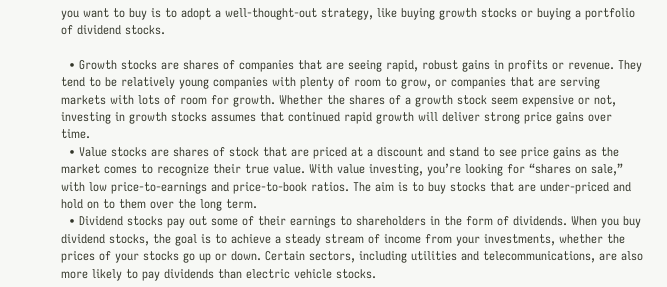you want to buy is to adopt a well-thought-out strategy, like buying growth stocks or buying a portfolio of dividend stocks.

  • Growth stocks are shares of companies that are seeing rapid, robust gains in profits or revenue. They tend to be relatively young companies with plenty of room to grow, or companies that are serving markets with lots of room for growth. Whether the shares of a growth stock seem expensive or not, investing in growth stocks assumes that continued rapid growth will deliver strong price gains over time.
  • Value stocks are shares of stock that are priced at a discount and stand to see price gains as the market comes to recognize their true value. With value investing, you’re looking for “shares on sale,” with low price-to-earnings and price-to-book ratios. The aim is to buy stocks that are under-priced and hold on to them over the long term.
  • Dividend stocks pay out some of their earnings to shareholders in the form of dividends. When you buy dividend stocks, the goal is to achieve a steady stream of income from your investments, whether the prices of your stocks go up or down. Certain sectors, including utilities and telecommunications, are also more likely to pay dividends than electric vehicle stocks.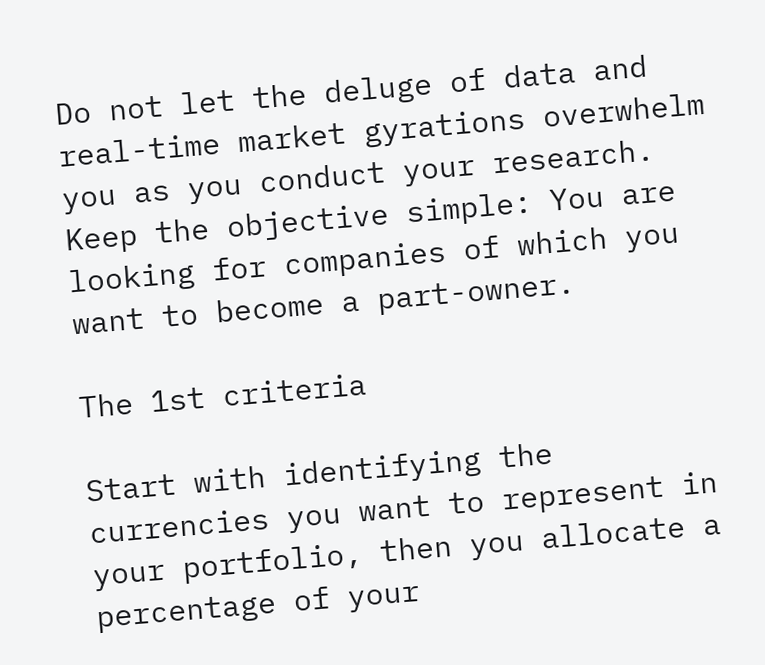Do not let the deluge of data and real-time market gyrations overwhelm you as you conduct your research. Keep the objective simple: You are looking for companies of which you want to become a part-owner.

The 1st criteria

Start with identifying the currencies you want to represent in your portfolio, then you allocate a percentage of your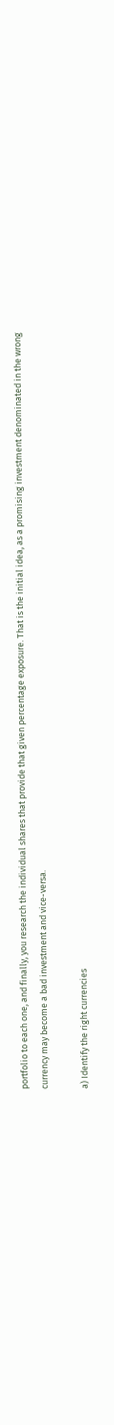portfolio to each one, and finally, you research the individual shares that provide that given percentage exposure. That is the initial idea, as a promising investment denominated in the wrong currency may become a bad investment and vice-versa.

a) Identify the right currencies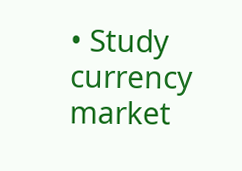• Study currency market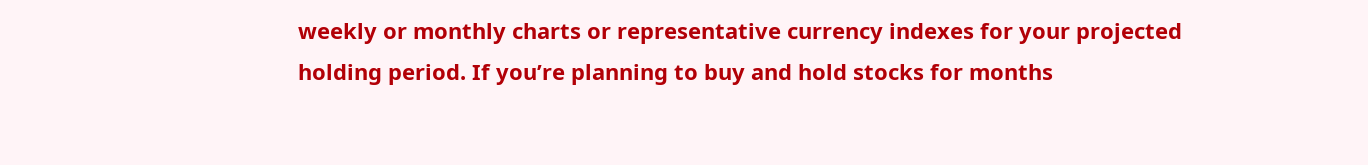weekly or monthly charts or representative currency indexes for your projected holding period. If you’re planning to buy and hold stocks for months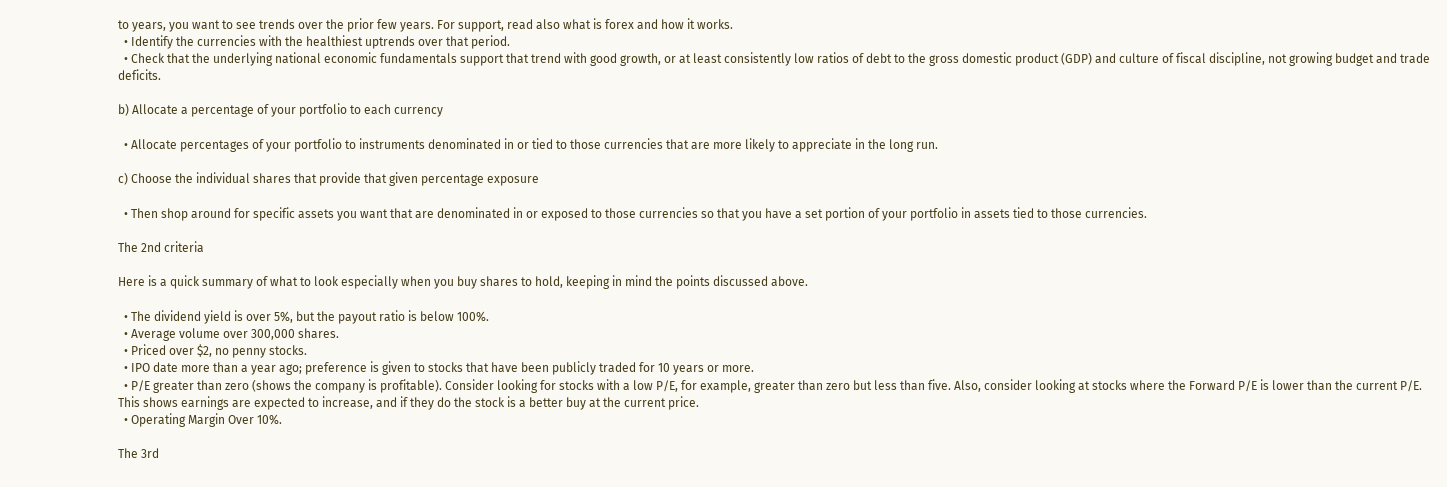to years, you want to see trends over the prior few years. For support, read also what is forex and how it works.
  • Identify the currencies with the healthiest uptrends over that period.
  • Check that the underlying national economic fundamentals support that trend with good growth, or at least consistently low ratios of debt to the gross domestic product (GDP) and culture of fiscal discipline, not growing budget and trade deficits.

b) Allocate a percentage of your portfolio to each currency

  • Allocate percentages of your portfolio to instruments denominated in or tied to those currencies that are more likely to appreciate in the long run.

c) Choose the individual shares that provide that given percentage exposure

  • Then shop around for specific assets you want that are denominated in or exposed to those currencies so that you have a set portion of your portfolio in assets tied to those currencies.

The 2nd criteria

Here is a quick summary of what to look especially when you buy shares to hold, keeping in mind the points discussed above.

  • The dividend yield is over 5%, but the payout ratio is below 100%.
  • Average volume over 300,000 shares.
  • Priced over $2, no penny stocks.
  • IPO date more than a year ago; preference is given to stocks that have been publicly traded for 10 years or more.
  • P/E greater than zero (shows the company is profitable). Consider looking for stocks with a low P/E, for example, greater than zero but less than five. Also, consider looking at stocks where the Forward P/E is lower than the current P/E. This shows earnings are expected to increase, and if they do the stock is a better buy at the current price.
  • Operating Margin Over 10%.

The 3rd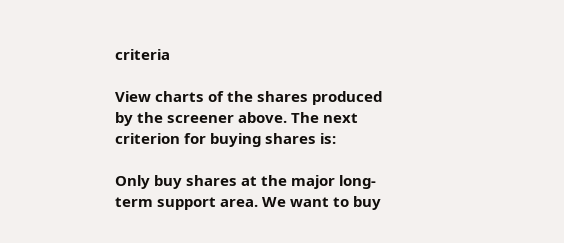criteria

View charts of the shares produced by the screener above. The next criterion for buying shares is:

Only buy shares at the major long-term support area. We want to buy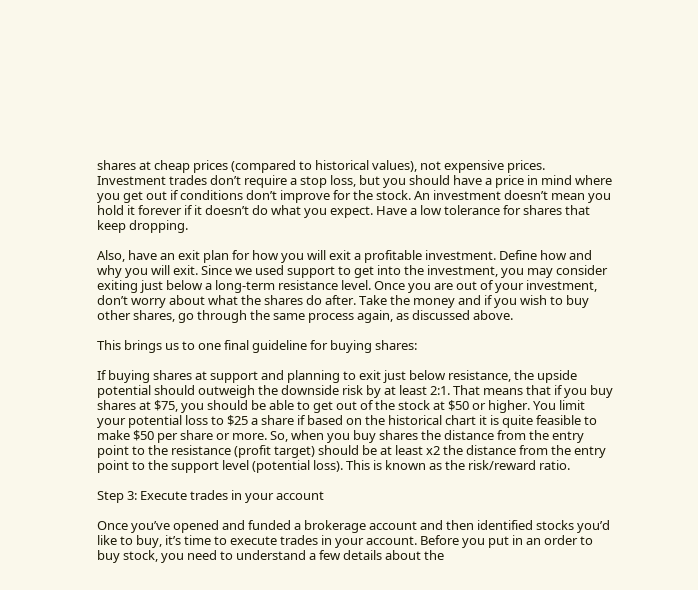shares at cheap prices (compared to historical values), not expensive prices. Investment trades don’t require a stop loss, but you should have a price in mind where you get out if conditions don’t improve for the stock. An investment doesn’t mean you hold it forever if it doesn’t do what you expect. Have a low tolerance for shares that keep dropping.

Also, have an exit plan for how you will exit a profitable investment. Define how and why you will exit. Since we used support to get into the investment, you may consider exiting just below a long-term resistance level. Once you are out of your investment, don’t worry about what the shares do after. Take the money and if you wish to buy other shares, go through the same process again, as discussed above.

This brings us to one final guideline for buying shares:

If buying shares at support and planning to exit just below resistance, the upside potential should outweigh the downside risk by at least 2:1. That means that if you buy shares at $75, you should be able to get out of the stock at $50 or higher. You limit your potential loss to $25 a share if based on the historical chart it is quite feasible to make $50 per share or more. So, when you buy shares the distance from the entry point to the resistance (profit target) should be at least x2 the distance from the entry point to the support level (potential loss). This is known as the risk/reward ratio.

Step 3: Execute trades in your account

Once you’ve opened and funded a brokerage account and then identified stocks you’d like to buy, it’s time to execute trades in your account. Before you put in an order to buy stock, you need to understand a few details about the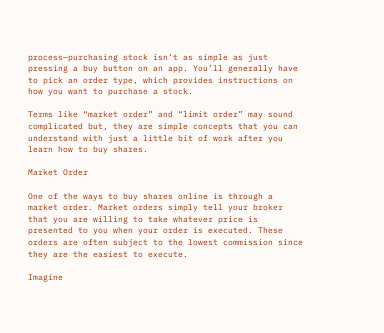process—purchasing stock isn’t as simple as just pressing a buy button on an app. You’ll generally have to pick an order type, which provides instructions on how you want to purchase a stock.

Terms like “market order” and “limit order” may sound complicated but, they are simple concepts that you can understand with just a little bit of work after you learn how to buy shares.

Market Order

One of the ways to buy shares online is through a market order. Market orders simply tell your broker that you are willing to take whatever price is presented to you when your order is executed. These orders are often subject to the lowest commission since they are the easiest to execute.

Imagine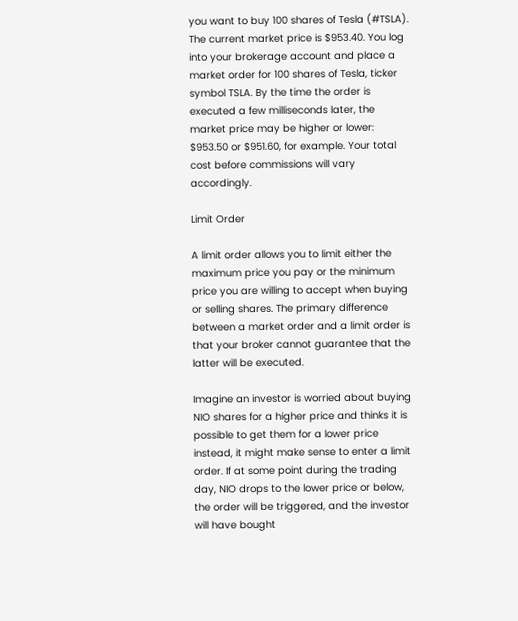you want to buy 100 shares of Tesla (#TSLA). The current market price is $953.40. You log into your brokerage account and place a market order for 100 shares of Tesla, ticker symbol TSLA. By the time the order is executed a few milliseconds later, the market price may be higher or lower: $953.50 or $951.60, for example. Your total cost before commissions will vary accordingly.

Limit Order

A limit order allows you to limit either the maximum price you pay or the minimum price you are willing to accept when buying or selling shares. The primary difference between a market order and a limit order is that your broker cannot guarantee that the latter will be executed.

Imagine an investor is worried about buying NIO shares for a higher price and thinks it is possible to get them for a lower price instead, it might make sense to enter a limit order. If at some point during the trading day, NIO drops to the lower price or below, the order will be triggered, and the investor will have bought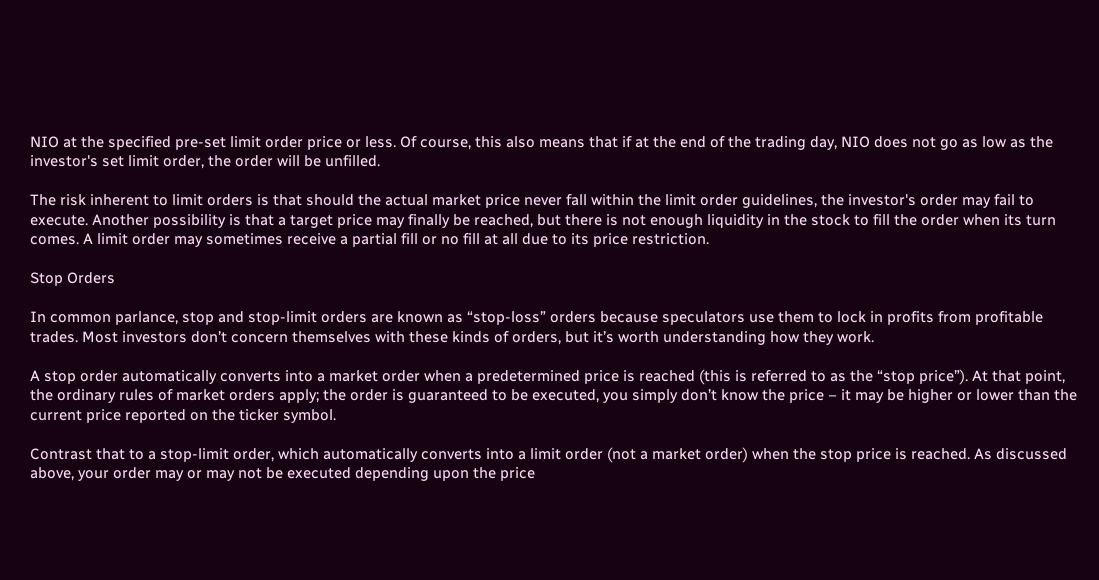NIO at the specified pre-set limit order price or less. Of course, this also means that if at the end of the trading day, NIO does not go as low as the investor's set limit order, the order will be unfilled.

The risk inherent to limit orders is that should the actual market price never fall within the limit order guidelines, the investor's order may fail to execute. Another possibility is that a target price may finally be reached, but there is not enough liquidity in the stock to fill the order when its turn comes. A limit order may sometimes receive a partial fill or no fill at all due to its price restriction.

Stop Orders

In common parlance, stop and stop-limit orders are known as “stop-loss” orders because speculators use them to lock in profits from profitable trades. Most investors don’t concern themselves with these kinds of orders, but it’s worth understanding how they work.

A stop order automatically converts into a market order when a predetermined price is reached (this is referred to as the “stop price”). At that point, the ordinary rules of market orders apply; the order is guaranteed to be executed, you simply don’t know the price – it may be higher or lower than the current price reported on the ticker symbol.

Contrast that to a stop-limit order, which automatically converts into a limit order (not a market order) when the stop price is reached. As discussed above, your order may or may not be executed depending upon the price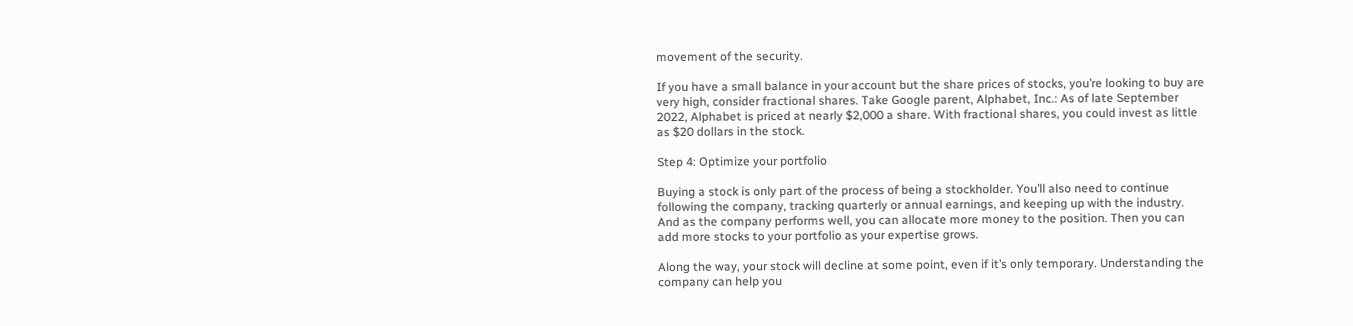movement of the security.

If you have a small balance in your account but the share prices of stocks, you’re looking to buy are very high, consider fractional shares. Take Google parent, Alphabet, Inc.: As of late September 2022, Alphabet is priced at nearly $2,000 a share. With fractional shares, you could invest as little as $20 dollars in the stock.

Step 4: Optimize your portfolio

Buying a stock is only part of the process of being a stockholder. You’ll also need to continue following the company, tracking quarterly or annual earnings, and keeping up with the industry. And as the company performs well, you can allocate more money to the position. Then you can add more stocks to your portfolio as your expertise grows.

Along the way, your stock will decline at some point, even if it’s only temporary. Understanding the company can help you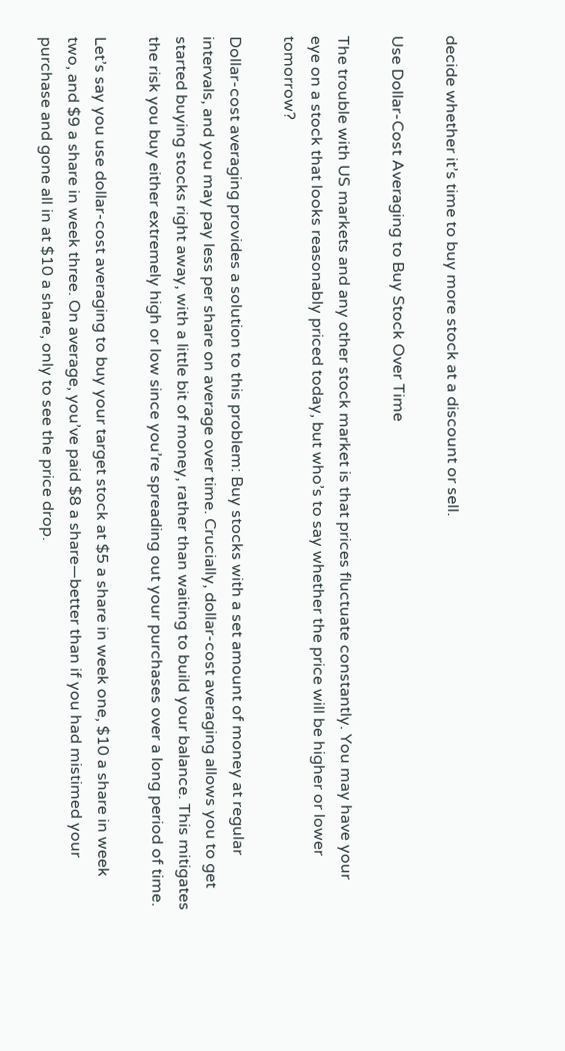decide whether it’s time to buy more stock at a discount or sell.

Use Dollar-Cost Averaging to Buy Stock Over Time

The trouble with US markets and any other stock market is that prices fluctuate constantly. You may have your eye on a stock that looks reasonably priced today, but who’s to say whether the price will be higher or lower tomorrow?

Dollar-cost averaging provides a solution to this problem: Buy stocks with a set amount of money at regular intervals, and you may pay less per share on average over time. Crucially, dollar-cost averaging allows you to get started buying stocks right away, with a little bit of money, rather than waiting to build your balance. This mitigates the risk you buy either extremely high or low since you’re spreading out your purchases over a long period of time.

Let’s say you use dollar-cost averaging to buy your target stock at $5 a share in week one, $10 a share in week two, and $9 a share in week three. On average, you’ve paid $8 a share—better than if you had mistimed your purchase and gone all in at $10 a share, only to see the price drop.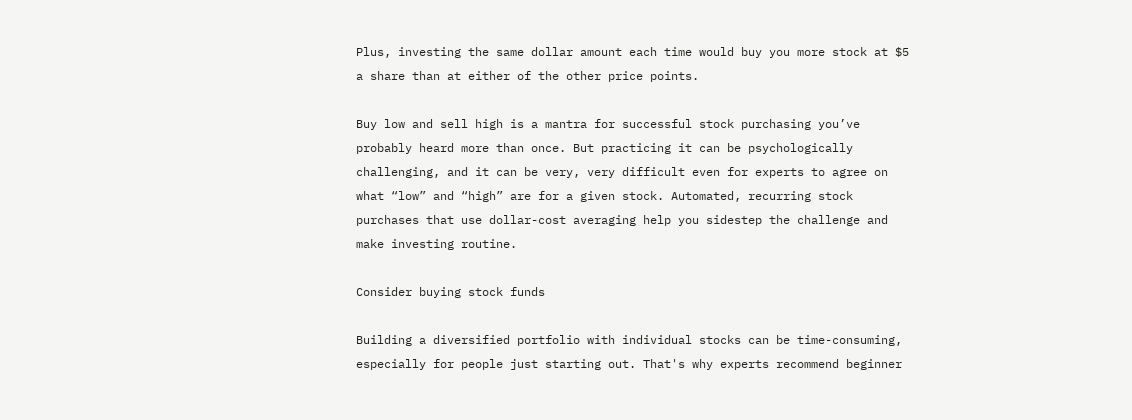Plus, investing the same dollar amount each time would buy you more stock at $5 a share than at either of the other price points.

Buy low and sell high is a mantra for successful stock purchasing you’ve probably heard more than once. But practicing it can be psychologically challenging, and it can be very, very difficult even for experts to agree on what “low” and “high” are for a given stock. Automated, recurring stock purchases that use dollar-cost averaging help you sidestep the challenge and make investing routine.

Consider buying stock funds

Building a diversified portfolio with individual stocks can be time-consuming, especially for people just starting out. That's why experts recommend beginner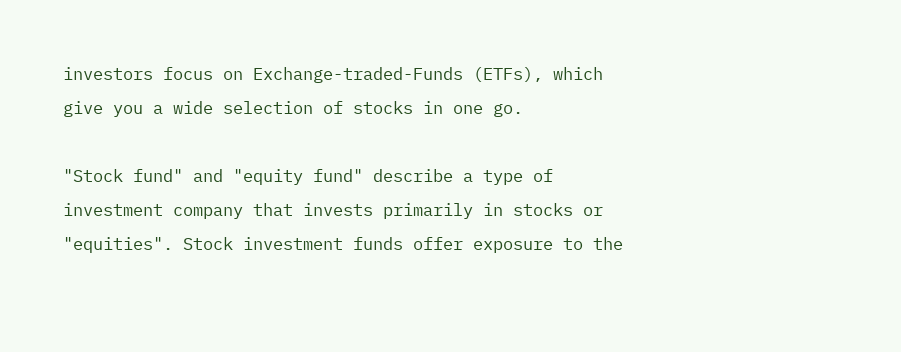investors focus on Exchange-traded-Funds (ETFs), which give you a wide selection of stocks in one go.

"Stock fund" and "equity fund" describe a type of investment company that invests primarily in stocks or "equities". Stock investment funds offer exposure to the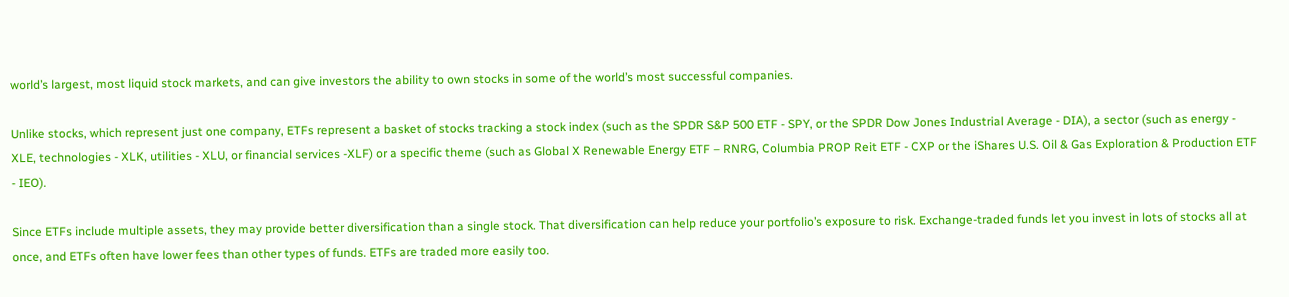world’s largest, most liquid stock markets, and can give investors the ability to own stocks in some of the world’s most successful companies.

Unlike stocks, which represent just one company, ETFs represent a basket of stocks tracking a stock index (such as the SPDR S&P 500 ETF - SPY, or the SPDR Dow Jones Industrial Average - DIA), a sector (such as energy - XLE, technologies - XLK, utilities - XLU, or financial services -XLF) or a specific theme (such as Global X Renewable Energy ETF – RNRG, Columbia PROP Reit ETF - CXP or the iShares U.S. Oil & Gas Exploration & Production ETF - IEO).

Since ETFs include multiple assets, they may provide better diversification than a single stock. That diversification can help reduce your portfolio’s exposure to risk. Exchange-traded funds let you invest in lots of stocks all at once, and ETFs often have lower fees than other types of funds. ETFs are traded more easily too.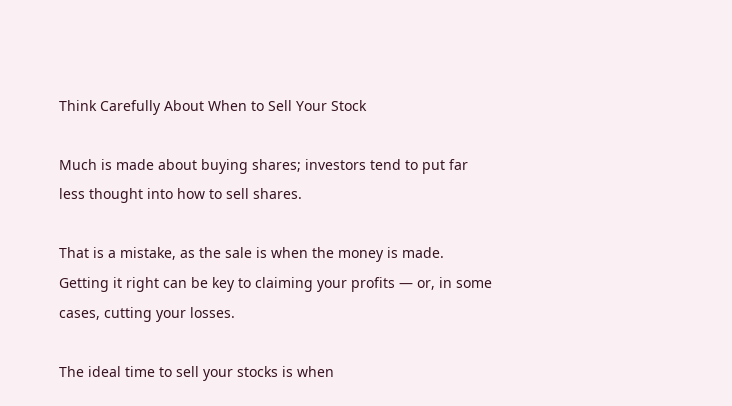Think Carefully About When to Sell Your Stock

Much is made about buying shares; investors tend to put far less thought into how to sell shares.

That is a mistake, as the sale is when the money is made. Getting it right can be key to claiming your profits — or, in some cases, cutting your losses.

The ideal time to sell your stocks is when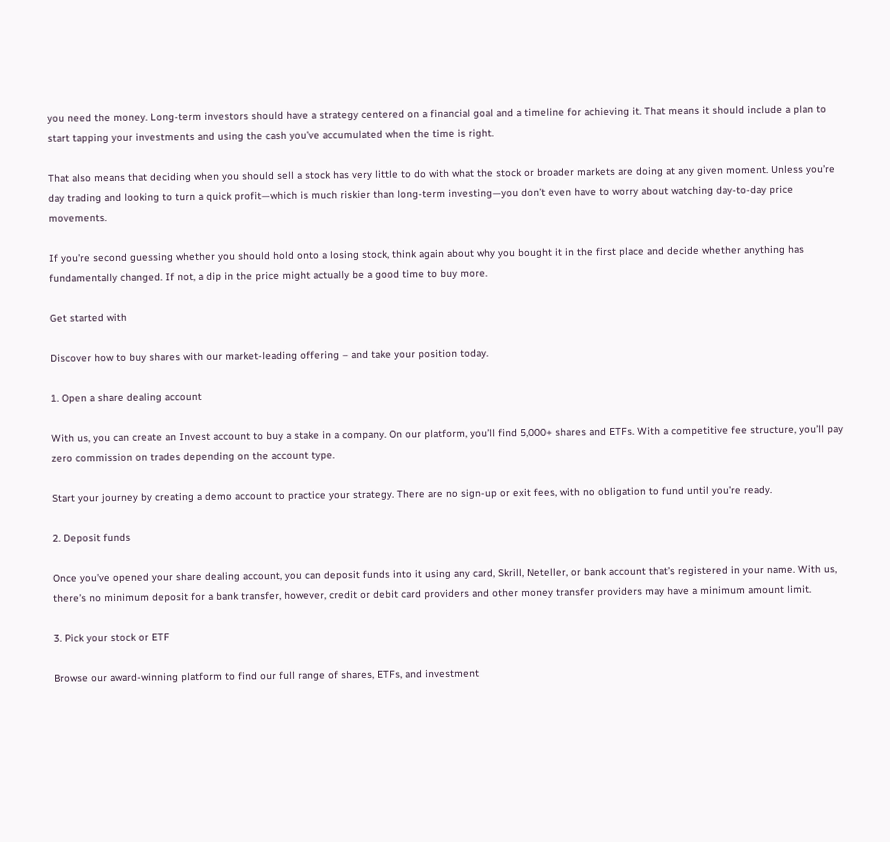you need the money. Long-term investors should have a strategy centered on a financial goal and a timeline for achieving it. That means it should include a plan to start tapping your investments and using the cash you’ve accumulated when the time is right.

That also means that deciding when you should sell a stock has very little to do with what the stock or broader markets are doing at any given moment. Unless you’re day trading and looking to turn a quick profit—which is much riskier than long-term investing—you don’t even have to worry about watching day-to-day price movements.

If you’re second guessing whether you should hold onto a losing stock, think again about why you bought it in the first place and decide whether anything has fundamentally changed. If not, a dip in the price might actually be a good time to buy more.

Get started with

Discover how to buy shares with our market-leading offering – and take your position today.

1. Open a share dealing account

With us, you can create an Invest account to buy a stake in a company. On our platform, you’ll find 5,000+ shares and ETFs. With a competitive fee structure, you’ll pay zero commission on trades depending on the account type.

Start your journey by creating a demo account to practice your strategy. There are no sign-up or exit fees, with no obligation to fund until you’re ready.

2. Deposit funds

Once you’ve opened your share dealing account, you can deposit funds into it using any card, Skrill, Neteller, or bank account that’s registered in your name. With us, there’s no minimum deposit for a bank transfer, however, credit or debit card providers and other money transfer providers may have a minimum amount limit.

3. Pick your stock or ETF

Browse our award-winning platform to find our full range of shares, ETFs, and investment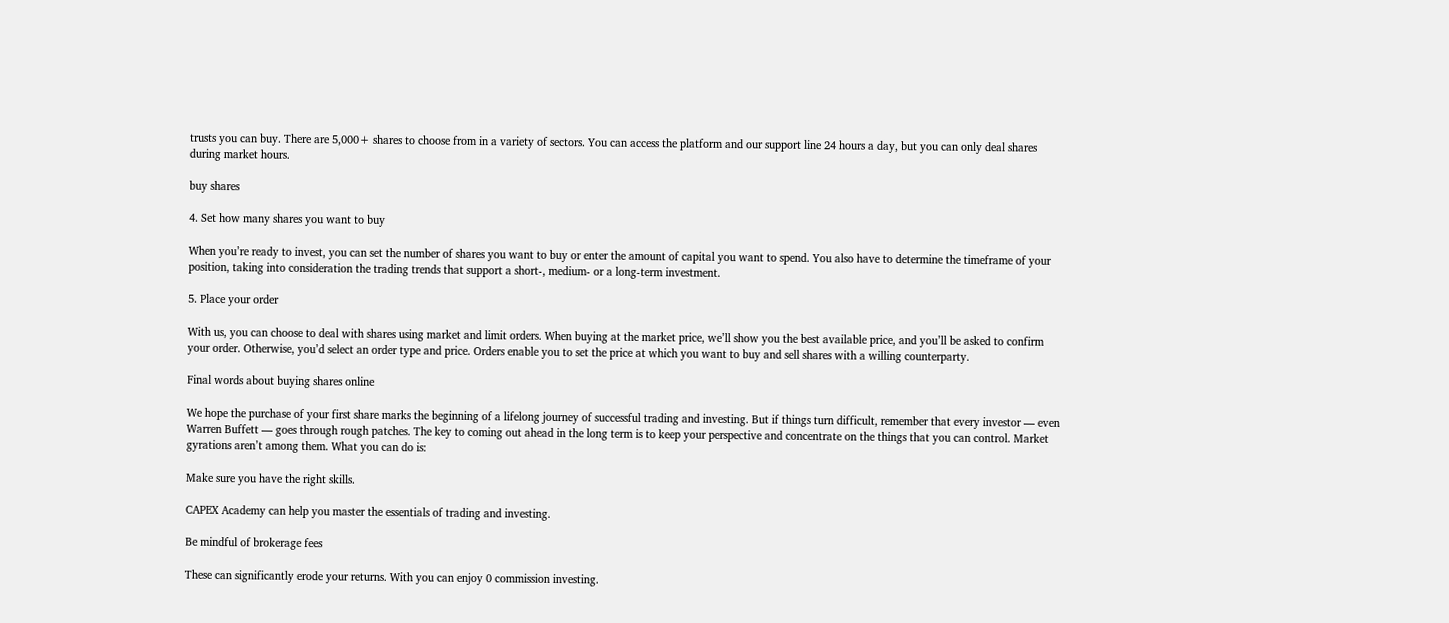trusts you can buy. There are 5,000+ shares to choose from in a variety of sectors. You can access the platform and our support line 24 hours a day, but you can only deal shares during market hours.

buy shares

4. Set how many shares you want to buy

When you’re ready to invest, you can set the number of shares you want to buy or enter the amount of capital you want to spend. You also have to determine the timeframe of your position, taking into consideration the trading trends that support a short-, medium- or a long-term investment.

5. Place your order

With us, you can choose to deal with shares using market and limit orders. When buying at the market price, we’ll show you the best available price, and you’ll be asked to confirm your order. Otherwise, you’d select an order type and price. Orders enable you to set the price at which you want to buy and sell shares with a willing counterparty.

Final words about buying shares online

We hope the purchase of your first share marks the beginning of a lifelong journey of successful trading and investing. But if things turn difficult, remember that every investor — even Warren Buffett — goes through rough patches. The key to coming out ahead in the long term is to keep your perspective and concentrate on the things that you can control. Market gyrations aren’t among them. What you can do is:

Make sure you have the right skills.

CAPEX Academy can help you master the essentials of trading and investing.

Be mindful of brokerage fees

These can significantly erode your returns. With you can enjoy 0 commission investing.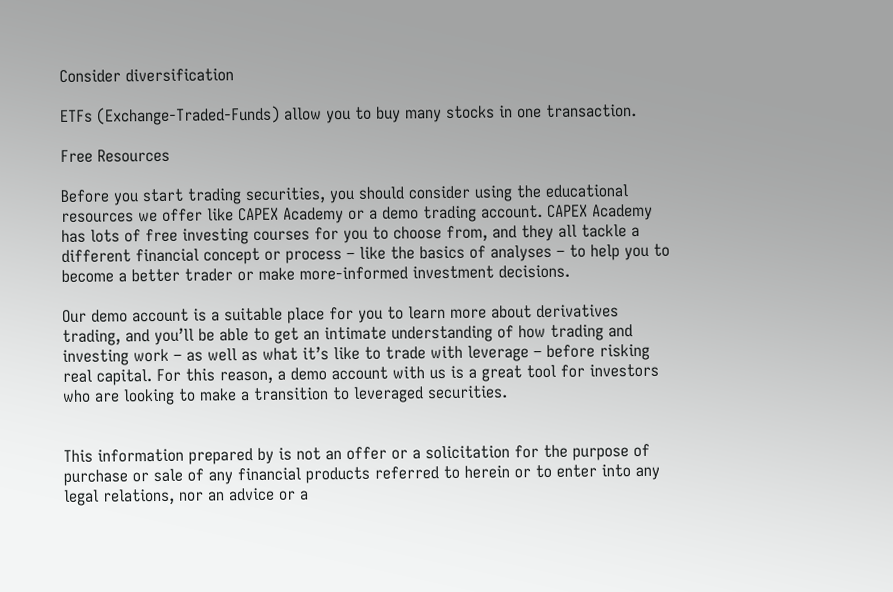Consider diversification

ETFs (Exchange-Traded-Funds) allow you to buy many stocks in one transaction.

Free Resources

Before you start trading securities, you should consider using the educational resources we offer like CAPEX Academy or a demo trading account. CAPEX Academy has lots of free investing courses for you to choose from, and they all tackle a different financial concept or process – like the basics of analyses – to help you to become a better trader or make more-informed investment decisions.

Our demo account is a suitable place for you to learn more about derivatives trading, and you’ll be able to get an intimate understanding of how trading and investing work – as well as what it’s like to trade with leverage – before risking real capital. For this reason, a demo account with us is a great tool for investors who are looking to make a transition to leveraged securities.


This information prepared by is not an offer or a solicitation for the purpose of purchase or sale of any financial products referred to herein or to enter into any legal relations, nor an advice or a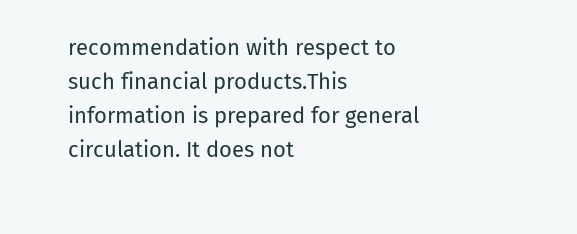recommendation with respect to such financial products.This information is prepared for general circulation. It does not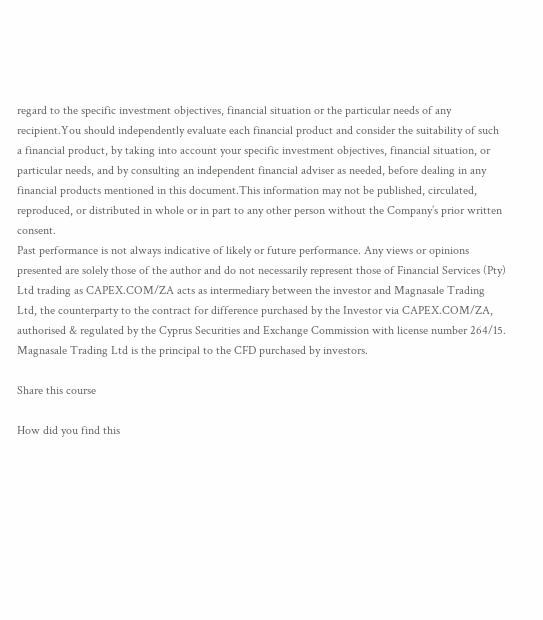regard to the specific investment objectives, financial situation or the particular needs of any recipient.You should independently evaluate each financial product and consider the suitability of such a financial product, by taking into account your specific investment objectives, financial situation, or particular needs, and by consulting an independent financial adviser as needed, before dealing in any financial products mentioned in this document.This information may not be published, circulated, reproduced, or distributed in whole or in part to any other person without the Company’s prior written consent.
Past performance is not always indicative of likely or future performance. Any views or opinions presented are solely those of the author and do not necessarily represent those of Financial Services (Pty) Ltd trading as CAPEX.COM/ZA acts as intermediary between the investor and Magnasale Trading Ltd, the counterparty to the contract for difference purchased by the Investor via CAPEX.COM/ZA, authorised & regulated by the Cyprus Securities and Exchange Commission with license number 264/15.  Magnasale Trading Ltd is the principal to the CFD purchased by investors.

Share this course

How did you find this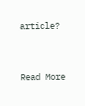article?


Read More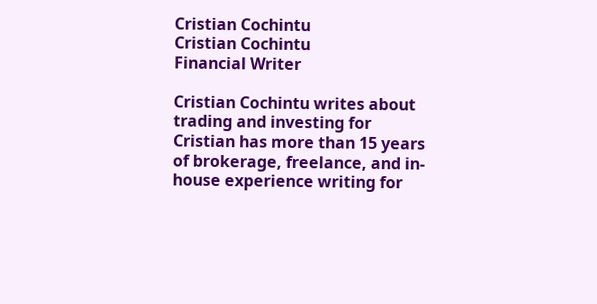Cristian Cochintu
Cristian Cochintu
Financial Writer

Cristian Cochintu writes about trading and investing for Cristian has more than 15 years of brokerage, freelance, and in-house experience writing for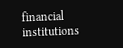financial institutions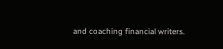and coaching financial writers.